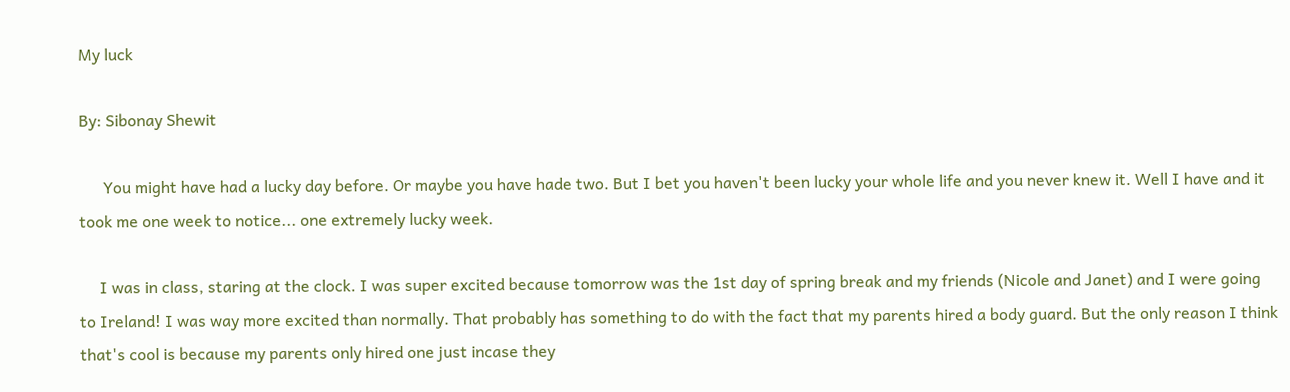My luck

By: Sibonay Shewit

      You might have had a lucky day before. Or maybe you have hade two. But I bet you haven't been lucky your whole life and you never knew it. Well I have and it took me one week to notice... one extremely lucky week.

     I was in class, staring at the clock. I was super excited because tomorrow was the 1st day of spring break and my friends (Nicole and Janet) and I were going to Ireland! I was way more excited than normally. That probably has something to do with the fact that my parents hired a body guard. But the only reason I think that's cool is because my parents only hired one just incase they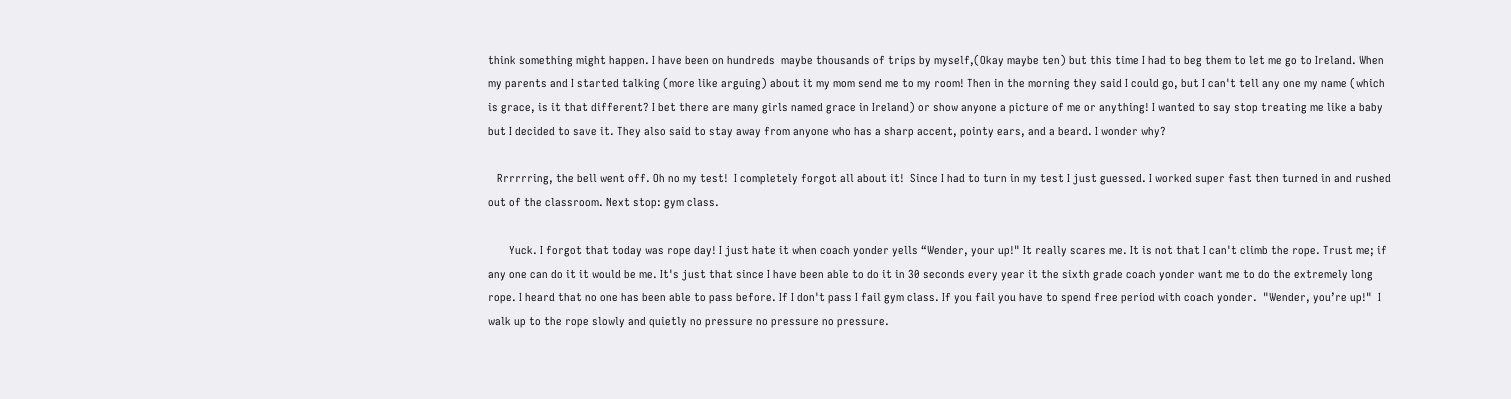think something might happen. I have been on hundreds  maybe thousands of trips by myself,(Okay maybe ten) but this time I had to beg them to let me go to Ireland. When my parents and I started talking (more like arguing) about it my mom send me to my room! Then in the morning they said I could go, but I can't tell any one my name (which is grace, is it that different? I bet there are many girls named grace in Ireland) or show anyone a picture of me or anything! I wanted to say stop treating me like a baby but I decided to save it. They also said to stay away from anyone who has a sharp accent, pointy ears, and a beard. I wonder why?

   Rrrrrring, the bell went off. Oh no my test!  I completely forgot all about it!  Since I had to turn in my test I just guessed. I worked super fast then turned in and rushed out of the classroom. Next stop: gym class.

       Yuck. I forgot that today was rope day! I just hate it when coach yonder yells “Wender, your up!" It really scares me. It is not that I can't climb the rope. Trust me; if any one can do it it would be me. It's just that since I have been able to do it in 30 seconds every year it the sixth grade coach yonder want me to do the extremely long rope. I heard that no one has been able to pass before. If I don't pass I fail gym class. If you fail you have to spend free period with coach yonder.  "Wender, you’re up!"  I walk up to the rope slowly and quietly no pressure no pressure no pressure.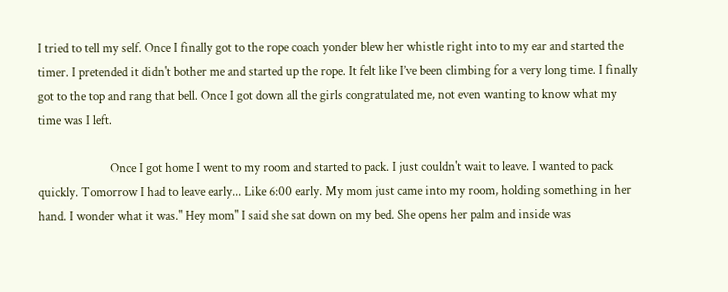I tried to tell my self. Once I finally got to the rope coach yonder blew her whistle right into to my ear and started the timer. I pretended it didn't bother me and started up the rope. It felt like I’ve been climbing for a very long time. I finally got to the top and rang that bell. Once I got down all the girls congratulated me, not even wanting to know what my time was I left.

                        Once I got home I went to my room and started to pack. I just couldn't wait to leave. I wanted to pack quickly. Tomorrow I had to leave early... Like 6:00 early. My mom just came into my room, holding something in her hand. I wonder what it was." Hey mom" I said she sat down on my bed. She opens her palm and inside was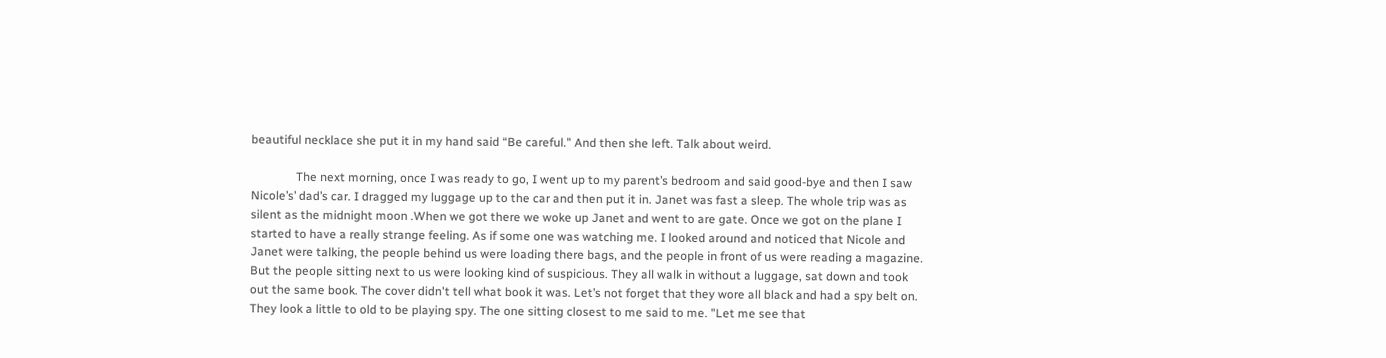beautiful necklace she put it in my hand said “Be careful." And then she left. Talk about weird.

               The next morning, once I was ready to go, I went up to my parent’s bedroom and said good-bye and then I saw Nicole’s’ dad’s car. I dragged my luggage up to the car and then put it in. Janet was fast a sleep. The whole trip was as silent as the midnight moon .When we got there we woke up Janet and went to are gate. Once we got on the plane I started to have a really strange feeling. As if some one was watching me. I looked around and noticed that Nicole and Janet were talking, the people behind us were loading there bags, and the people in front of us were reading a magazine. But the people sitting next to us were looking kind of suspicious. They all walk in without a luggage, sat down and took out the same book. The cover didn't tell what book it was. Let’s not forget that they wore all black and had a spy belt on. They look a little to old to be playing spy. The one sitting closest to me said to me. "Let me see that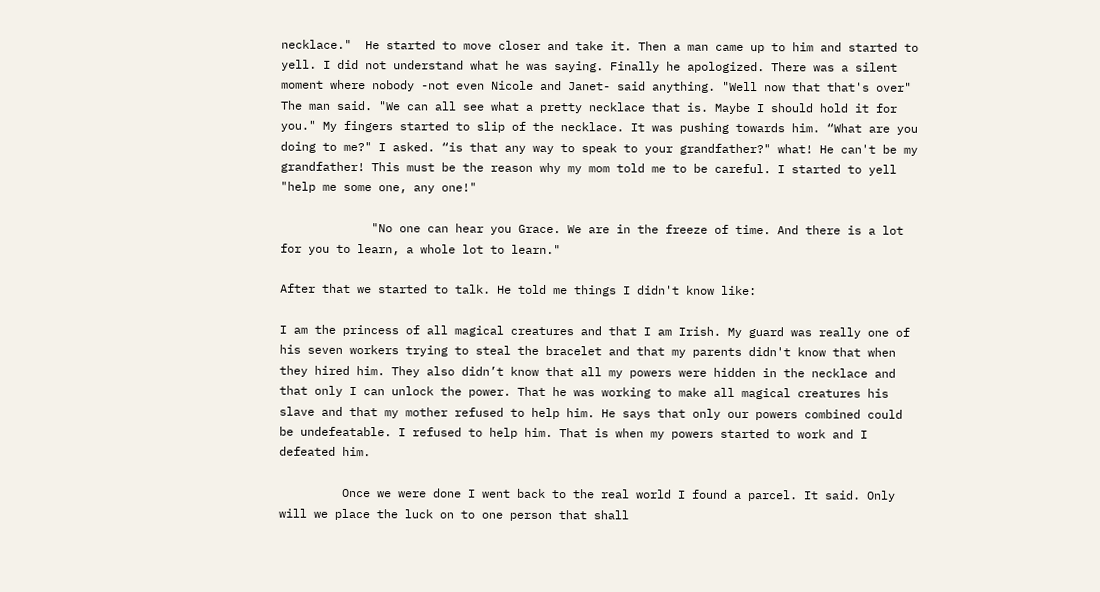necklace."  He started to move closer and take it. Then a man came up to him and started to yell. I did not understand what he was saying. Finally he apologized. There was a silent moment where nobody -not even Nicole and Janet- said anything. "Well now that that's over" The man said. "We can all see what a pretty necklace that is. Maybe I should hold it for you." My fingers started to slip of the necklace. It was pushing towards him. “What are you doing to me?" I asked. “is that any way to speak to your grandfather?" what! He can't be my grandfather! This must be the reason why my mom told me to be careful. I started to yell "help me some one, any one!"

             "No one can hear you Grace. We are in the freeze of time. And there is a lot for you to learn, a whole lot to learn."

After that we started to talk. He told me things I didn't know like:

I am the princess of all magical creatures and that I am Irish. My guard was really one of his seven workers trying to steal the bracelet and that my parents didn't know that when they hired him. They also didn’t know that all my powers were hidden in the necklace and that only I can unlock the power. That he was working to make all magical creatures his slave and that my mother refused to help him. He says that only our powers combined could be undefeatable. I refused to help him. That is when my powers started to work and I defeated him.

         Once we were done I went back to the real world I found a parcel. It said. Only will we place the luck on to one person that shall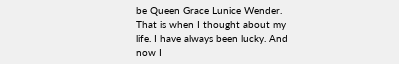be Queen Grace Lunice Wender. That is when I thought about my life. I have always been lucky. And now I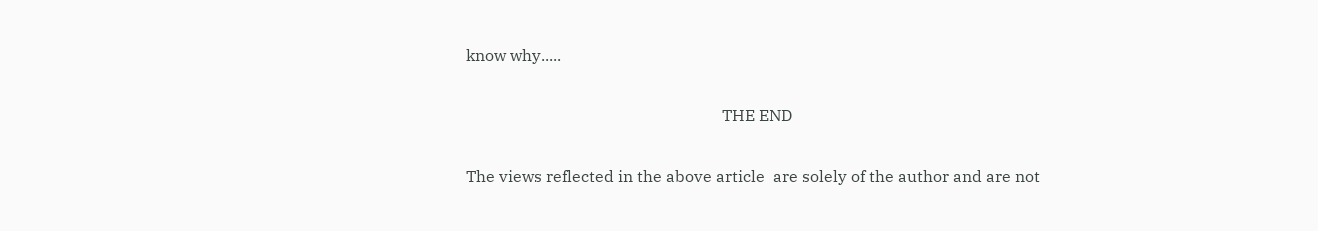know why.....

                                                                THE END

The views reflected in the above article  are solely of the author and are not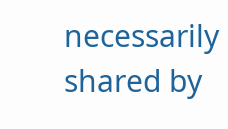necessarily shared by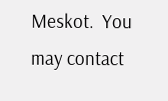Meskot.  You may contact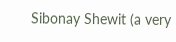Sibonay Shewit (a very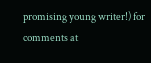promising young writer!) for comments at